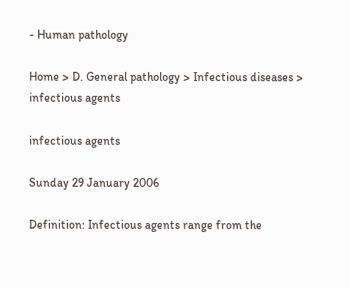- Human pathology

Home > D. General pathology > Infectious diseases > infectious agents

infectious agents

Sunday 29 January 2006

Definition: Infectious agents range from the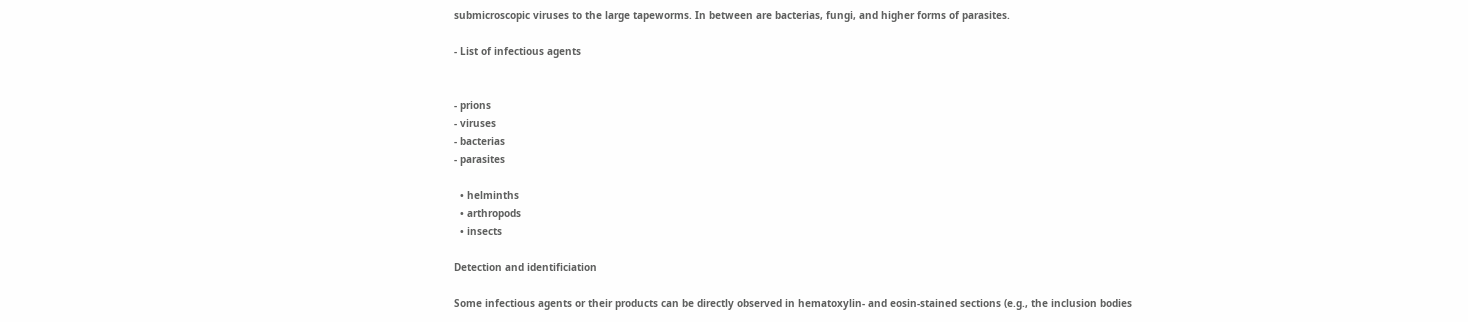submicroscopic viruses to the large tapeworms. In between are bacterias, fungi, and higher forms of parasites.

- List of infectious agents


- prions
- viruses
- bacterias
- parasites

  • helminths
  • arthropods
  • insects

Detection and identificiation

Some infectious agents or their products can be directly observed in hematoxylin- and eosin-stained sections (e.g., the inclusion bodies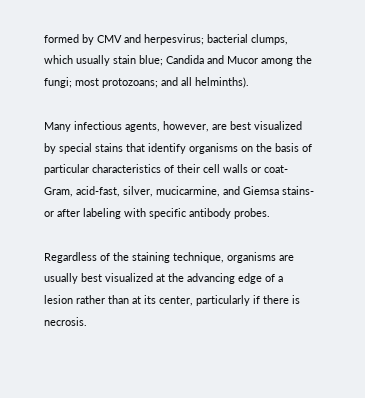formed by CMV and herpesvirus; bacterial clumps, which usually stain blue; Candida and Mucor among the fungi; most protozoans; and all helminths).

Many infectious agents, however, are best visualized by special stains that identify organisms on the basis of particular characteristics of their cell walls or coat-Gram, acid-fast, silver, mucicarmine, and Giemsa stains-or after labeling with specific antibody probes.

Regardless of the staining technique, organisms are usually best visualized at the advancing edge of a lesion rather than at its center, particularly if there is necrosis.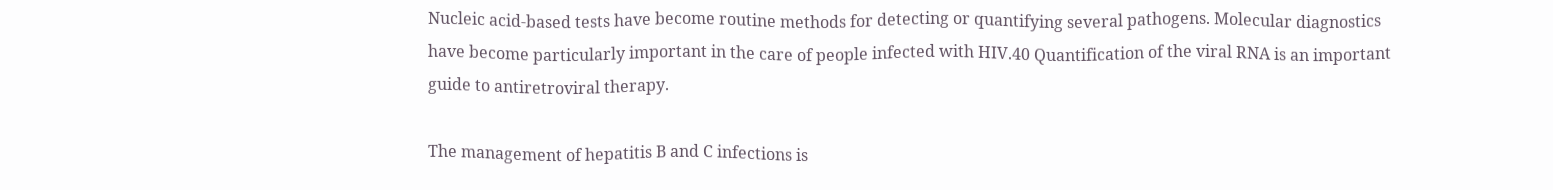Nucleic acid-based tests have become routine methods for detecting or quantifying several pathogens. Molecular diagnostics have become particularly important in the care of people infected with HIV.40 Quantification of the viral RNA is an important guide to antiretroviral therapy.

The management of hepatitis B and C infections is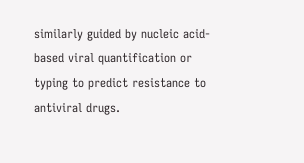similarly guided by nucleic acid-based viral quantification or typing to predict resistance to antiviral drugs.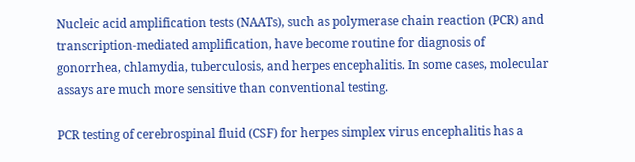Nucleic acid amplification tests (NAATs), such as polymerase chain reaction (PCR) and transcription-mediated amplification, have become routine for diagnosis of gonorrhea, chlamydia, tuberculosis, and herpes encephalitis. In some cases, molecular assays are much more sensitive than conventional testing.

PCR testing of cerebrospinal fluid (CSF) for herpes simplex virus encephalitis has a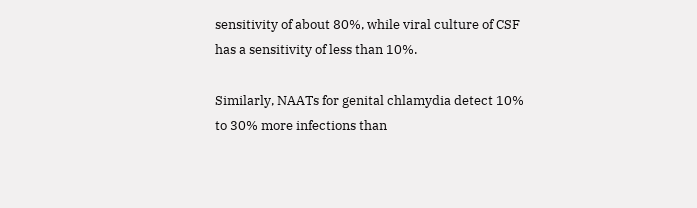sensitivity of about 80%, while viral culture of CSF has a sensitivity of less than 10%.

Similarly, NAATs for genital chlamydia detect 10% to 30% more infections than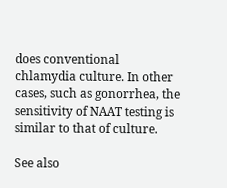does conventional chlamydia culture. In other cases, such as gonorrhea, the sensitivity of NAAT testing is similar to that of culture.

See also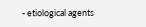- etiological agents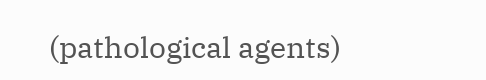(pathological agents)